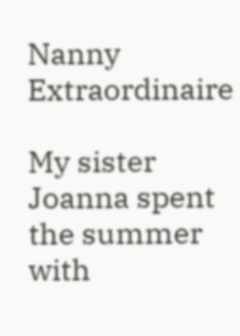Nanny Extraordinaire

My sister Joanna spent the summer with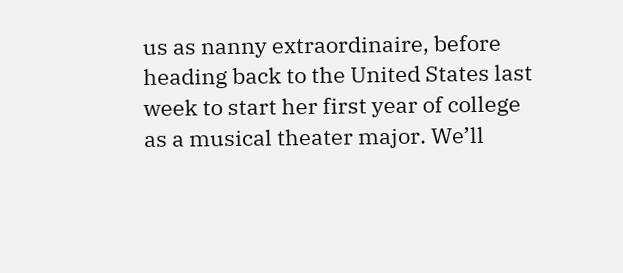us as nanny extraordinaire, before heading back to the United States last week to start her first year of college as a musical theater major. We’ll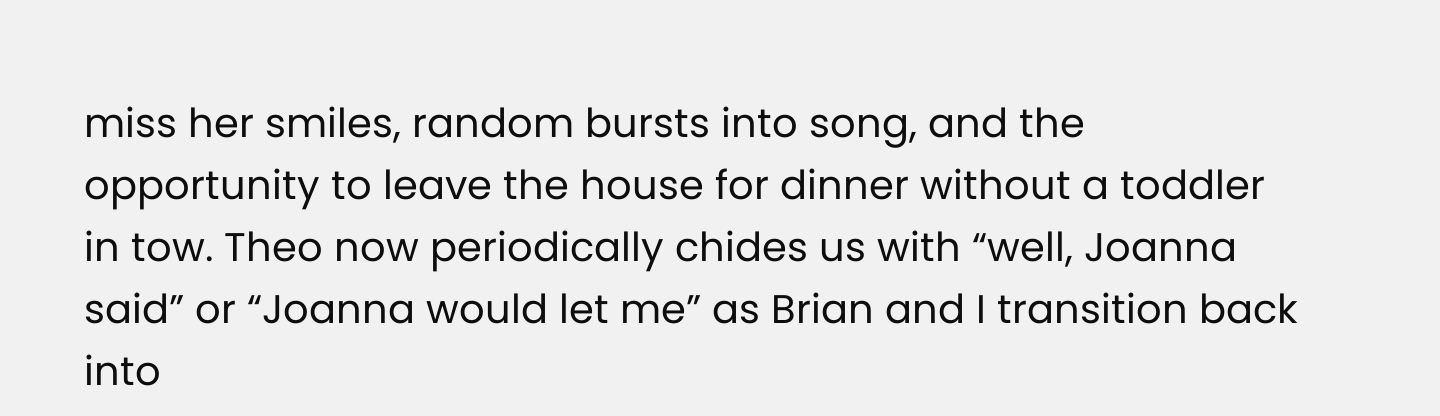miss her smiles, random bursts into song, and the opportunity to leave the house for dinner without a toddler in tow. Theo now periodically chides us with “well, Joanna said” or “Joanna would let me” as Brian and I transition back into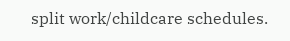split work/childcare schedules.